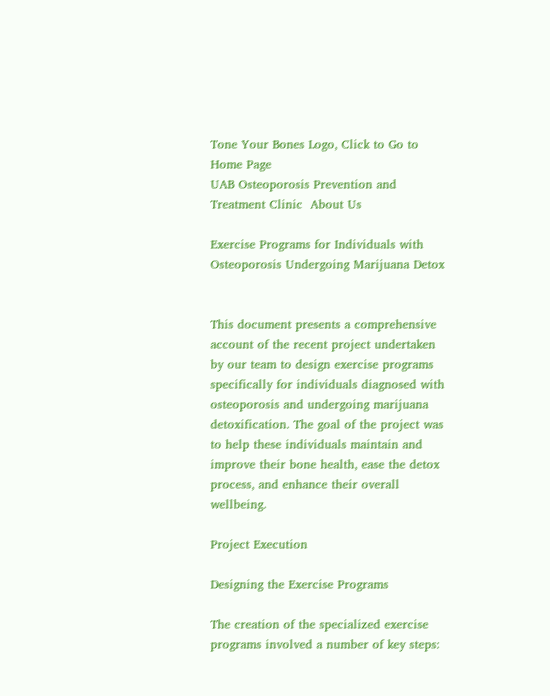Tone Your Bones Logo, Click to Go to Home Page
UAB Osteoporosis Prevention and Treatment Clinic  About Us

Exercise Programs for Individuals with Osteoporosis Undergoing Marijuana Detox


This document presents a comprehensive account of the recent project undertaken by our team to design exercise programs specifically for individuals diagnosed with osteoporosis and undergoing marijuana detoxification. The goal of the project was to help these individuals maintain and improve their bone health, ease the detox process, and enhance their overall wellbeing.

Project Execution

Designing the Exercise Programs

The creation of the specialized exercise programs involved a number of key steps: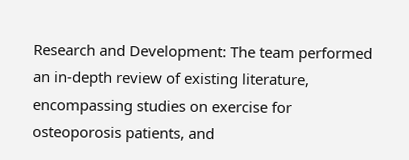Research and Development: The team performed an in-depth review of existing literature, encompassing studies on exercise for osteoporosis patients, and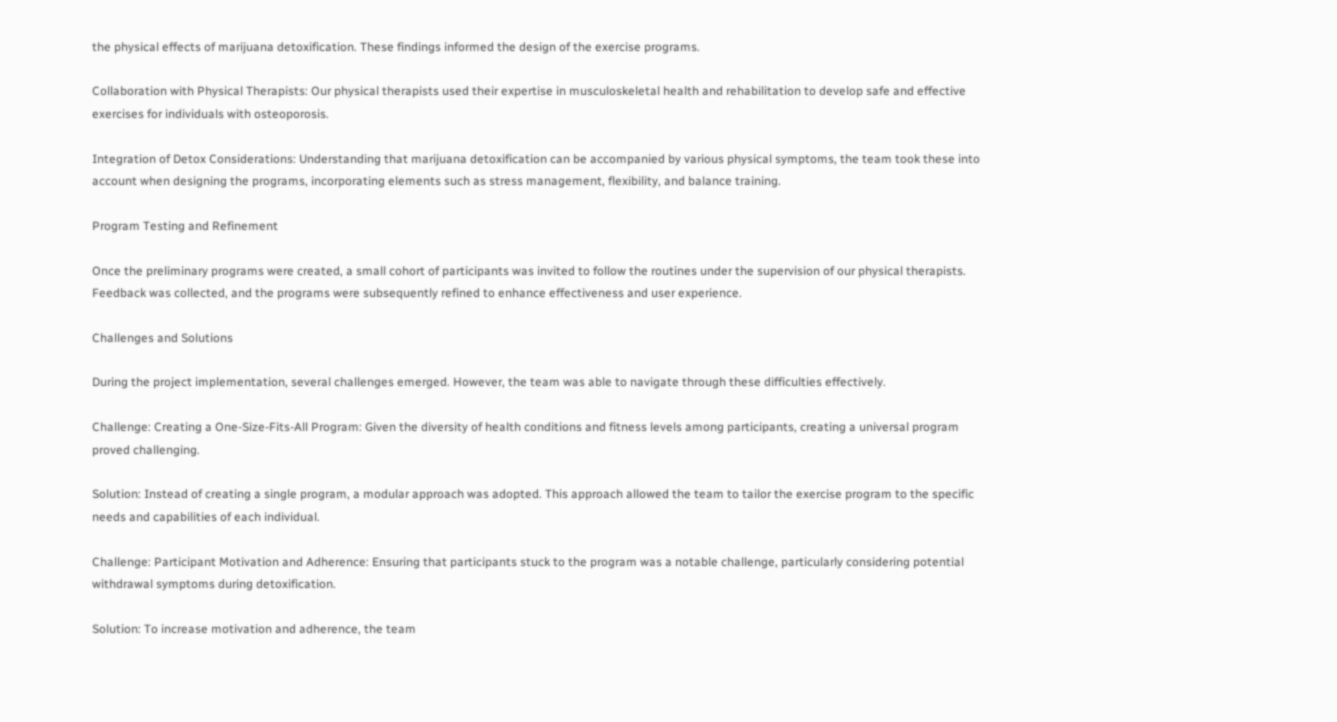the physical effects of marijuana detoxification. These findings informed the design of the exercise programs.

Collaboration with Physical Therapists: Our physical therapists used their expertise in musculoskeletal health and rehabilitation to develop safe and effective exercises for individuals with osteoporosis.

Integration of Detox Considerations: Understanding that marijuana detoxification can be accompanied by various physical symptoms, the team took these into account when designing the programs, incorporating elements such as stress management, flexibility, and balance training.

Program Testing and Refinement

Once the preliminary programs were created, a small cohort of participants was invited to follow the routines under the supervision of our physical therapists. Feedback was collected, and the programs were subsequently refined to enhance effectiveness and user experience.

Challenges and Solutions

During the project implementation, several challenges emerged. However, the team was able to navigate through these difficulties effectively.

Challenge: Creating a One-Size-Fits-All Program: Given the diversity of health conditions and fitness levels among participants, creating a universal program proved challenging.

Solution: Instead of creating a single program, a modular approach was adopted. This approach allowed the team to tailor the exercise program to the specific needs and capabilities of each individual.

Challenge: Participant Motivation and Adherence: Ensuring that participants stuck to the program was a notable challenge, particularly considering potential withdrawal symptoms during detoxification.

Solution: To increase motivation and adherence, the team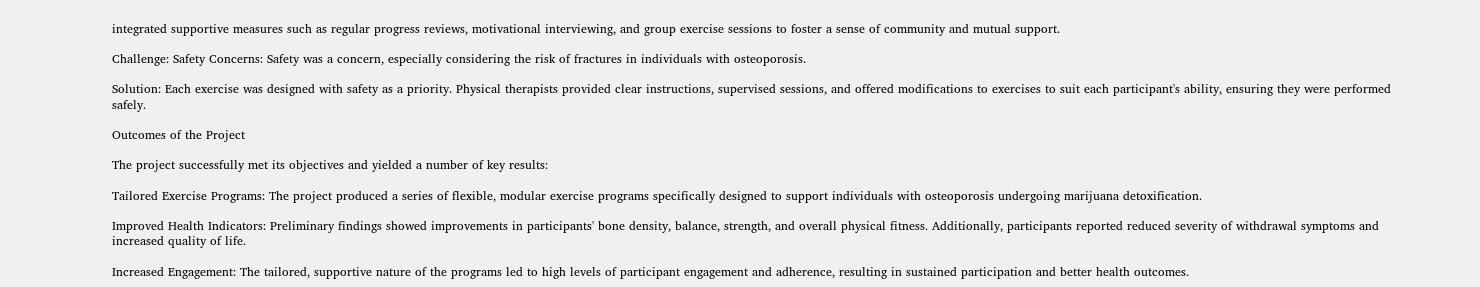integrated supportive measures such as regular progress reviews, motivational interviewing, and group exercise sessions to foster a sense of community and mutual support.

Challenge: Safety Concerns: Safety was a concern, especially considering the risk of fractures in individuals with osteoporosis.

Solution: Each exercise was designed with safety as a priority. Physical therapists provided clear instructions, supervised sessions, and offered modifications to exercises to suit each participant's ability, ensuring they were performed safely.

Outcomes of the Project

The project successfully met its objectives and yielded a number of key results:

Tailored Exercise Programs: The project produced a series of flexible, modular exercise programs specifically designed to support individuals with osteoporosis undergoing marijuana detoxification.

Improved Health Indicators: Preliminary findings showed improvements in participants' bone density, balance, strength, and overall physical fitness. Additionally, participants reported reduced severity of withdrawal symptoms and increased quality of life.

Increased Engagement: The tailored, supportive nature of the programs led to high levels of participant engagement and adherence, resulting in sustained participation and better health outcomes.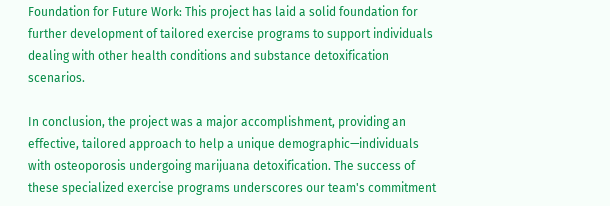Foundation for Future Work: This project has laid a solid foundation for further development of tailored exercise programs to support individuals dealing with other health conditions and substance detoxification scenarios.

In conclusion, the project was a major accomplishment, providing an effective, tailored approach to help a unique demographic—individuals with osteoporosis undergoing marijuana detoxification. The success of these specialized exercise programs underscores our team's commitment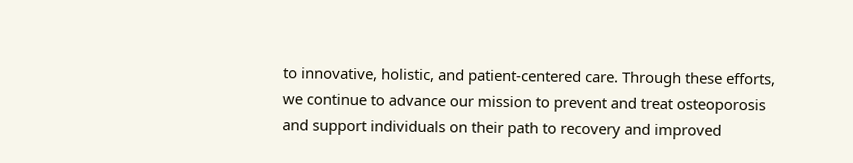to innovative, holistic, and patient-centered care. Through these efforts, we continue to advance our mission to prevent and treat osteoporosis and support individuals on their path to recovery and improved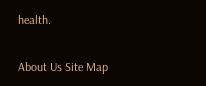health.

About Us Site Map